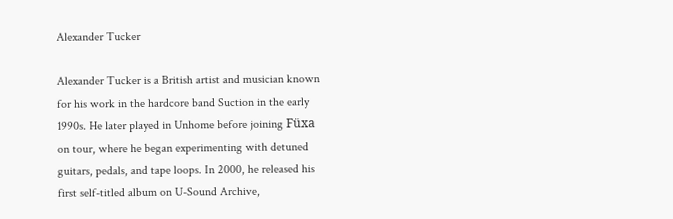Alexander Tucker

Alexander Tucker is a British artist and musician known for his work in the hardcore band Suction in the early 1990s. He later played in Unhome before joining Füxa on tour, where he began experimenting with detuned guitars, pedals, and tape loops. In 2000, he released his first self-titled album on U-Sound Archive,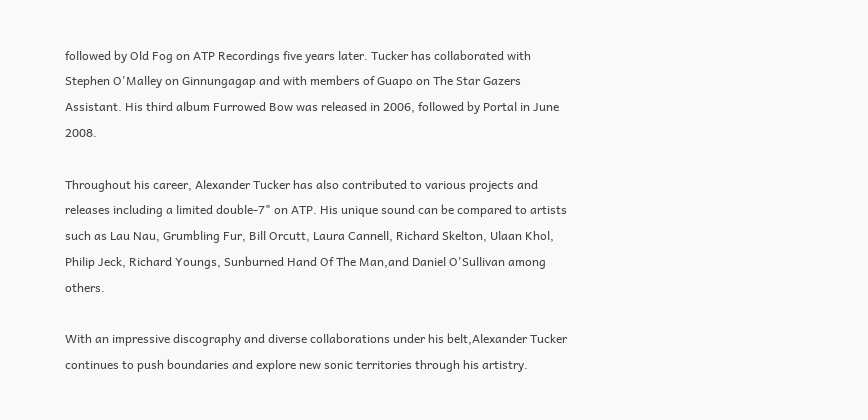followed by Old Fog on ATP Recordings five years later. Tucker has collaborated with Stephen O'Malley on Ginnungagap and with members of Guapo on The Star Gazers Assistant. His third album Furrowed Bow was released in 2006, followed by Portal in June 2008.

Throughout his career, Alexander Tucker has also contributed to various projects and releases including a limited double-7" on ATP. His unique sound can be compared to artists such as Lau Nau, Grumbling Fur, Bill Orcutt, Laura Cannell, Richard Skelton, Ulaan Khol, Philip Jeck, Richard Youngs, Sunburned Hand Of The Man,and Daniel O'Sullivan among others.

With an impressive discography and diverse collaborations under his belt,Alexander Tucker continues to push boundaries and explore new sonic territories through his artistry.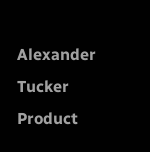Alexander Tucker
Product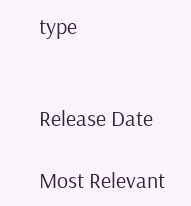type


Release Date

Most Relevant